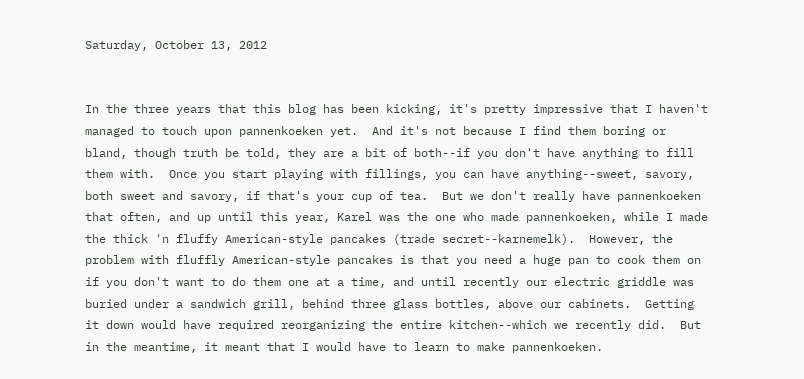Saturday, October 13, 2012


In the three years that this blog has been kicking, it's pretty impressive that I haven't managed to touch upon pannenkoeken yet.  And it's not because I find them boring or bland, though truth be told, they are a bit of both--if you don't have anything to fill them with.  Once you start playing with fillings, you can have anything--sweet, savory, both sweet and savory, if that's your cup of tea.  But we don't really have pannenkoeken that often, and up until this year, Karel was the one who made pannenkoeken, while I made the thick 'n fluffy American-style pancakes (trade secret--karnemelk).  However, the problem with fluffly American-style pancakes is that you need a huge pan to cook them on if you don't want to do them one at a time, and until recently our electric griddle was buried under a sandwich grill, behind three glass bottles, above our cabinets.  Getting it down would have required reorganizing the entire kitchen--which we recently did.  But in the meantime, it meant that I would have to learn to make pannenkoeken.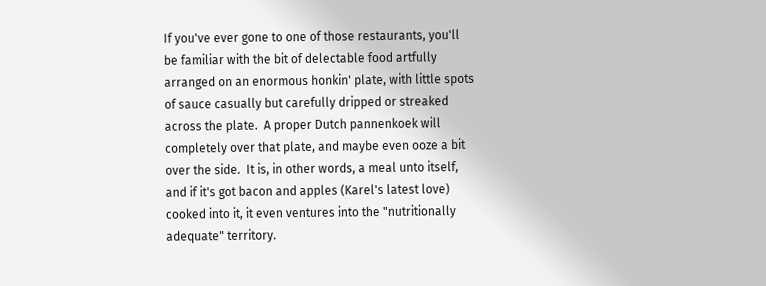If you've ever gone to one of those restaurants, you'll be familiar with the bit of delectable food artfully arranged on an enormous honkin' plate, with little spots of sauce casually but carefully dripped or streaked across the plate.  A proper Dutch pannenkoek will completely over that plate, and maybe even ooze a bit over the side.  It is, in other words, a meal unto itself, and if it's got bacon and apples (Karel's latest love) cooked into it, it even ventures into the "nutritionally adequate" territory.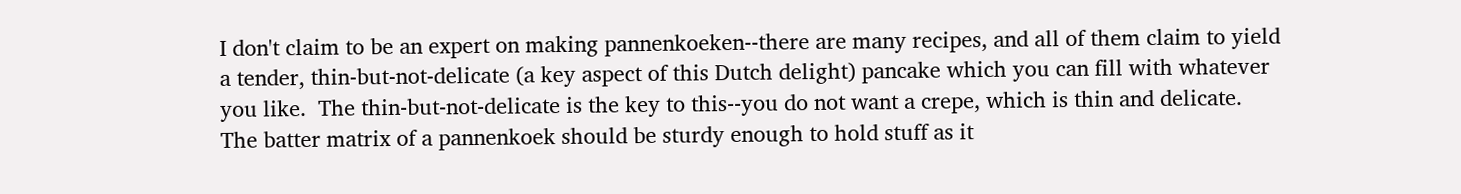I don't claim to be an expert on making pannenkoeken--there are many recipes, and all of them claim to yield a tender, thin-but-not-delicate (a key aspect of this Dutch delight) pancake which you can fill with whatever you like.  The thin-but-not-delicate is the key to this--you do not want a crepe, which is thin and delicate.  The batter matrix of a pannenkoek should be sturdy enough to hold stuff as it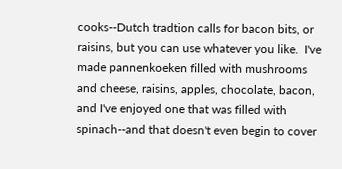cooks--Dutch tradtion calls for bacon bits, or raisins, but you can use whatever you like.  I've made pannenkoeken filled with mushrooms and cheese, raisins, apples, chocolate, bacon, and I've enjoyed one that was filled with spinach--and that doesn't even begin to cover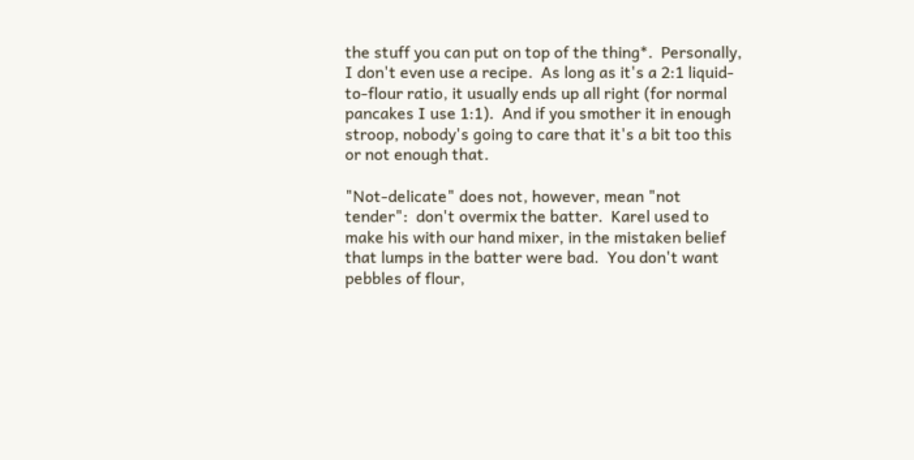the stuff you can put on top of the thing*.  Personally, I don't even use a recipe.  As long as it's a 2:1 liquid-to-flour ratio, it usually ends up all right (for normal pancakes I use 1:1).  And if you smother it in enough stroop, nobody's going to care that it's a bit too this or not enough that.

"Not-delicate" does not, however, mean "not tender":  don't overmix the batter.  Karel used to make his with our hand mixer, in the mistaken belief that lumps in the batter were bad.  You don't want pebbles of flour,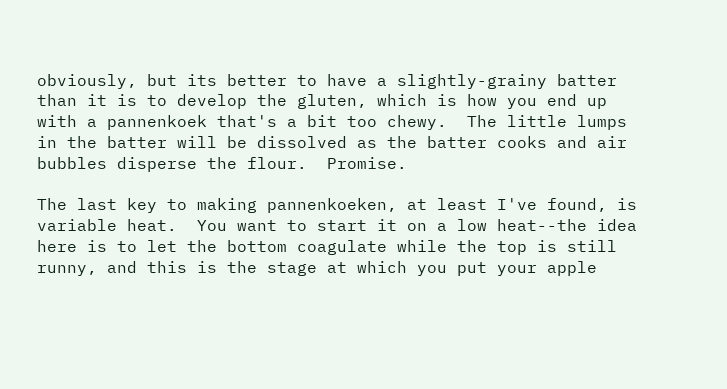obviously, but its better to have a slightly-grainy batter than it is to develop the gluten, which is how you end up with a pannenkoek that's a bit too chewy.  The little lumps in the batter will be dissolved as the batter cooks and air bubbles disperse the flour.  Promise.

The last key to making pannenkoeken, at least I've found, is variable heat.  You want to start it on a low heat--the idea here is to let the bottom coagulate while the top is still runny, and this is the stage at which you put your apple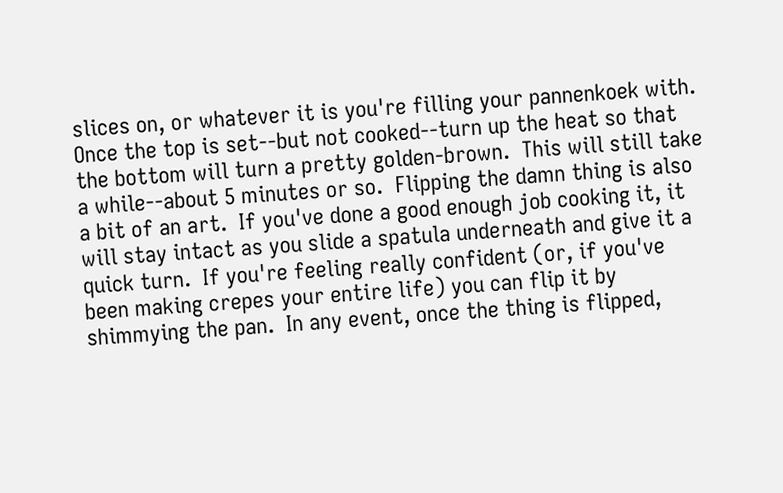slices on, or whatever it is you're filling your pannenkoek with.  Once the top is set--but not cooked--turn up the heat so that the bottom will turn a pretty golden-brown.  This will still take a while--about 5 minutes or so.  Flipping the damn thing is also a bit of an art.  If you've done a good enough job cooking it, it will stay intact as you slide a spatula underneath and give it a quick turn.  If you're feeling really confident (or, if you've been making crepes your entire life) you can flip it by shimmying the pan.  In any event, once the thing is flipped,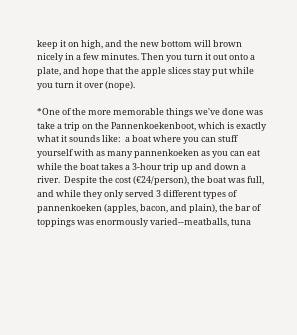keep it on high, and the new bottom will brown nicely in a few minutes. Then you turn it out onto a plate, and hope that the apple slices stay put while you turn it over (nope).

*One of the more memorable things we've done was take a trip on the Pannenkoekenboot, which is exactly what it sounds like:  a boat where you can stuff yourself with as many pannenkoeken as you can eat while the boat takes a 3-hour trip up and down a river.  Despite the cost (€24/person), the boat was full, and while they only served 3 different types of pannenkoeken (apples, bacon, and plain), the bar of toppings was enormously varied--meatballs, tuna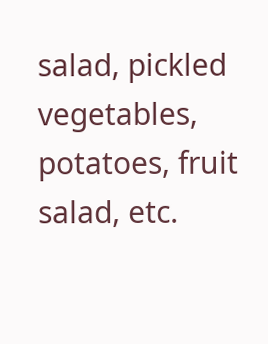salad, pickled vegetables, potatoes, fruit salad, etc.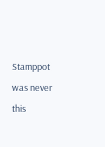Stamppot was never this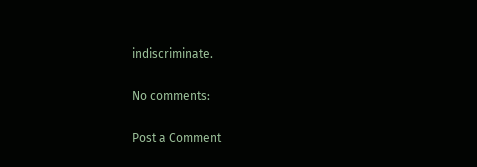indiscriminate.

No comments:

Post a Comment